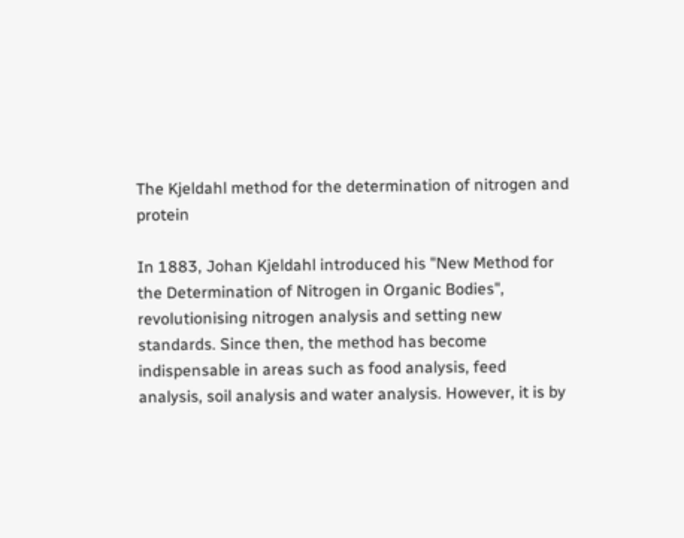The Kjeldahl method for the determination of nitrogen and protein

In 1883, Johan Kjeldahl introduced his "New Method for the Determination of Nitrogen in Organic Bodies", revolutionising nitrogen analysis and setting new standards. Since then, the method has become indispensable in areas such as food analysis, feed analysis, soil analysis and water analysis. However, it is by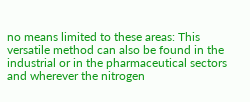no means limited to these areas: This versatile method can also be found in the industrial or in the pharmaceutical sectors and wherever the nitrogen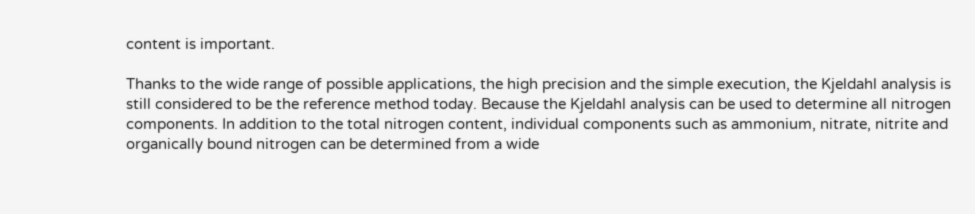content is important.

Thanks to the wide range of possible applications, the high precision and the simple execution, the Kjeldahl analysis is still considered to be the reference method today. Because the Kjeldahl analysis can be used to determine all nitrogen components. In addition to the total nitrogen content, individual components such as ammonium, nitrate, nitrite and organically bound nitrogen can be determined from a wide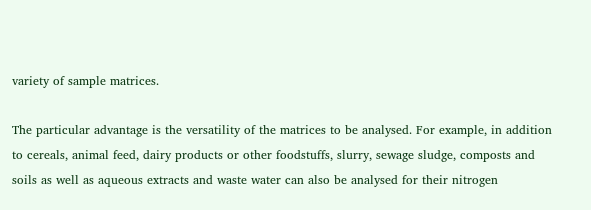variety of sample matrices.

The particular advantage is the versatility of the matrices to be analysed. For example, in addition to cereals, animal feed, dairy products or other foodstuffs, slurry, sewage sludge, composts and soils as well as aqueous extracts and waste water can also be analysed for their nitrogen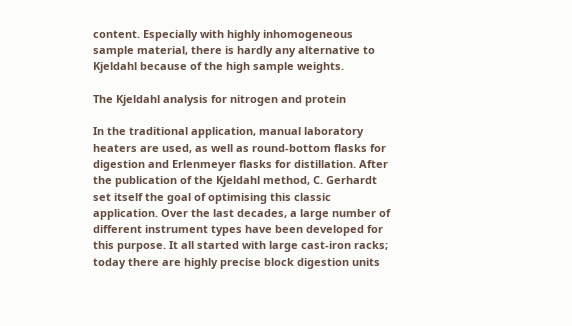content. Especially with highly inhomogeneous sample material, there is hardly any alternative to Kjeldahl because of the high sample weights.

The Kjeldahl analysis for nitrogen and protein

In the traditional application, manual laboratory heaters are used, as well as round-bottom flasks for digestion and Erlenmeyer flasks for distillation. After the publication of the Kjeldahl method, C. Gerhardt set itself the goal of optimising this classic application. Over the last decades, a large number of different instrument types have been developed for this purpose. It all started with large cast-iron racks; today there are highly precise block digestion units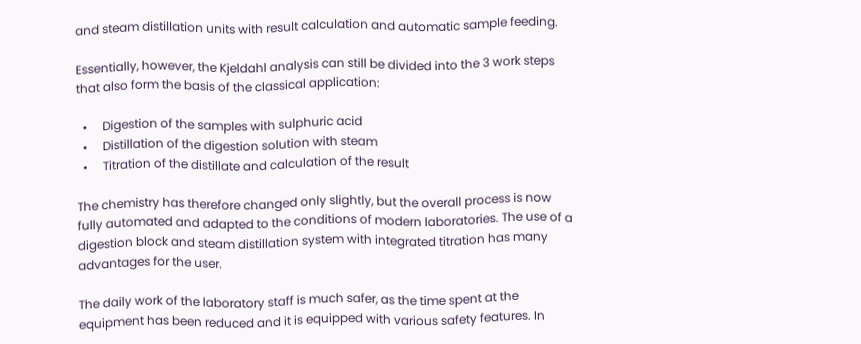and steam distillation units with result calculation and automatic sample feeding.

Essentially, however, the Kjeldahl analysis can still be divided into the 3 work steps that also form the basis of the classical application:

  •     Digestion of the samples with sulphuric acid
  •     Distillation of the digestion solution with steam
  •     Titration of the distillate and calculation of the result

The chemistry has therefore changed only slightly, but the overall process is now fully automated and adapted to the conditions of modern laboratories. The use of a digestion block and steam distillation system with integrated titration has many advantages for the user.

The daily work of the laboratory staff is much safer, as the time spent at the equipment has been reduced and it is equipped with various safety features. In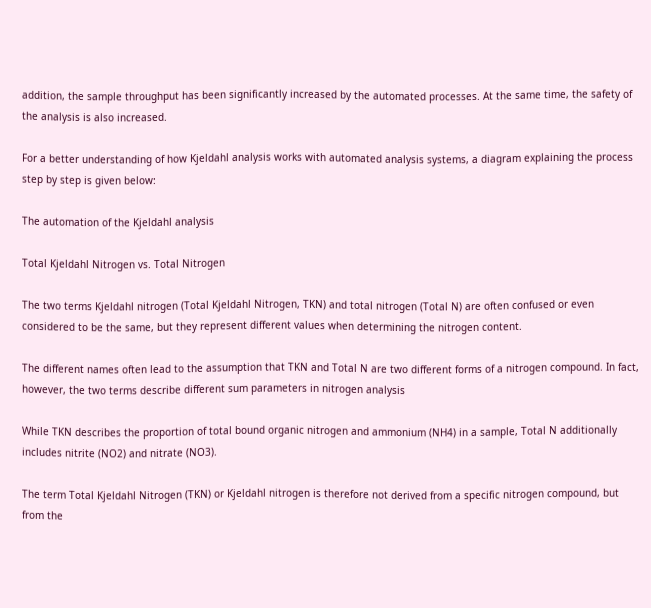addition, the sample throughput has been significantly increased by the automated processes. At the same time, the safety of the analysis is also increased.

For a better understanding of how Kjeldahl analysis works with automated analysis systems, a diagram explaining the process step by step is given below:

The automation of the Kjeldahl analysis

Total Kjeldahl Nitrogen vs. Total Nitrogen

The two terms Kjeldahl nitrogen (Total Kjeldahl Nitrogen, TKN) and total nitrogen (Total N) are often confused or even considered to be the same, but they represent different values when determining the nitrogen content.

The different names often lead to the assumption that TKN and Total N are two different forms of a nitrogen compound. In fact, however, the two terms describe different sum parameters in nitrogen analysis

While TKN describes the proportion of total bound organic nitrogen and ammonium (NH4) in a sample, Total N additionally includes nitrite (NO2) and nitrate (NO3).

The term Total Kjeldahl Nitrogen (TKN) or Kjeldahl nitrogen is therefore not derived from a specific nitrogen compound, but from the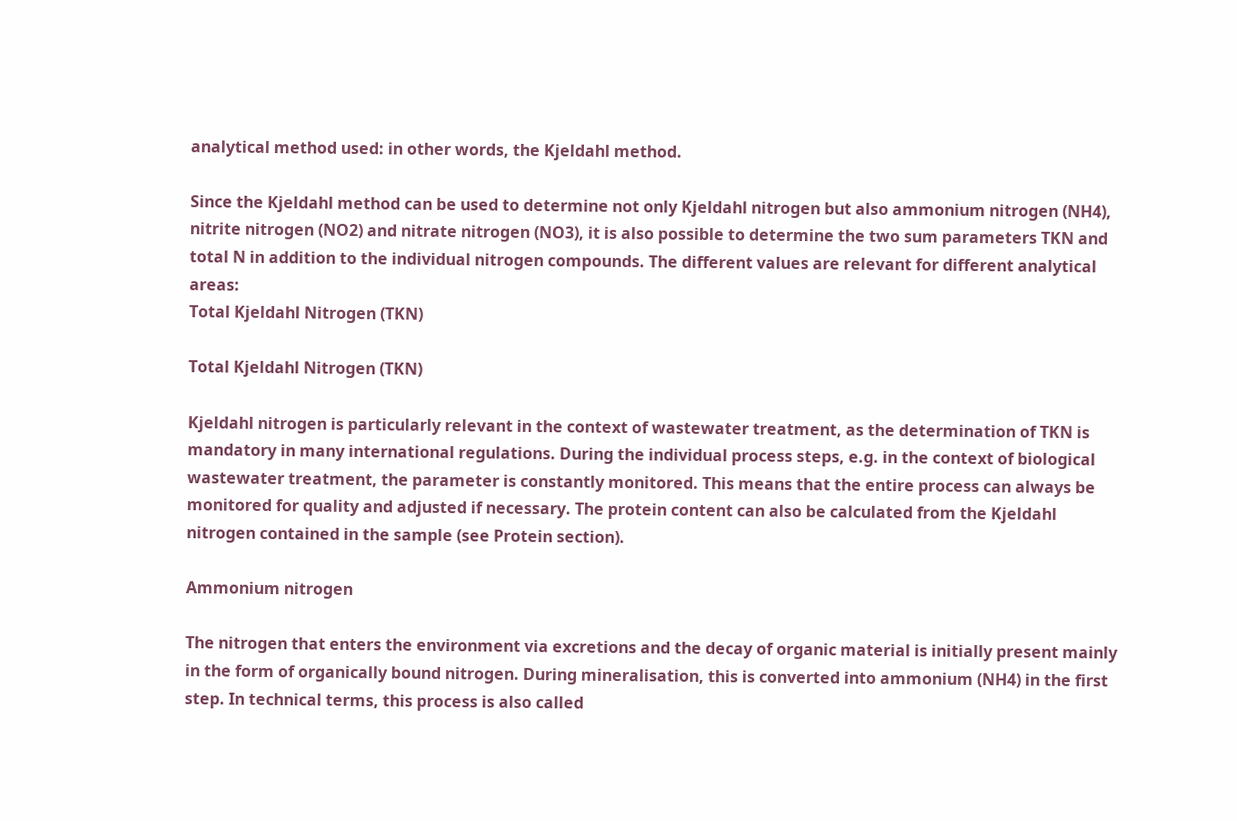analytical method used: in other words, the Kjeldahl method.

Since the Kjeldahl method can be used to determine not only Kjeldahl nitrogen but also ammonium nitrogen (NH4), nitrite nitrogen (NO2) and nitrate nitrogen (NO3), it is also possible to determine the two sum parameters TKN and total N in addition to the individual nitrogen compounds. The different values are relevant for different analytical areas:
Total Kjeldahl Nitrogen (TKN)

Total Kjeldahl Nitrogen (TKN)

Kjeldahl nitrogen is particularly relevant in the context of wastewater treatment, as the determination of TKN is mandatory in many international regulations. During the individual process steps, e.g. in the context of biological wastewater treatment, the parameter is constantly monitored. This means that the entire process can always be monitored for quality and adjusted if necessary. The protein content can also be calculated from the Kjeldahl nitrogen contained in the sample (see Protein section).

Ammonium nitrogen

The nitrogen that enters the environment via excretions and the decay of organic material is initially present mainly in the form of organically bound nitrogen. During mineralisation, this is converted into ammonium (NH4) in the first step. In technical terms, this process is also called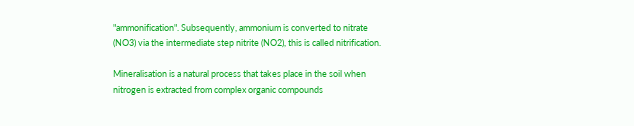"ammonification". Subsequently, ammonium is converted to nitrate (NO3) via the intermediate step nitrite (NO2), this is called nitrification.

Mineralisation is a natural process that takes place in the soil when nitrogen is extracted from complex organic compounds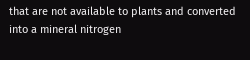that are not available to plants and converted into a mineral nitrogen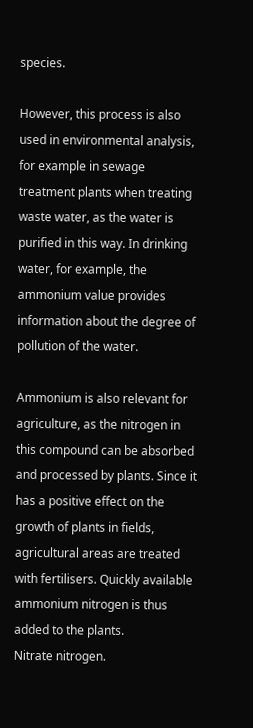species.

However, this process is also used in environmental analysis, for example in sewage treatment plants when treating waste water, as the water is purified in this way. In drinking water, for example, the ammonium value provides information about the degree of pollution of the water.

Ammonium is also relevant for agriculture, as the nitrogen in this compound can be absorbed and processed by plants. Since it has a positive effect on the growth of plants in fields, agricultural areas are treated with fertilisers. Quickly available ammonium nitrogen is thus added to the plants.
Nitrate nitrogen.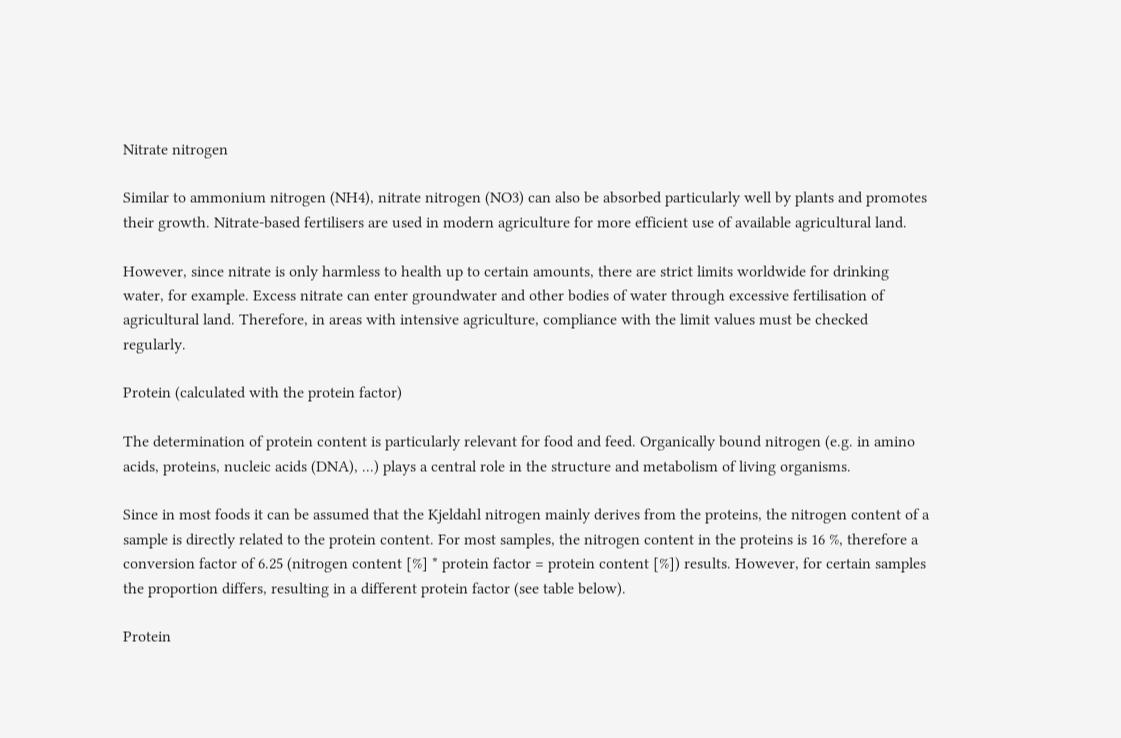Nitrate nitrogen

Similar to ammonium nitrogen (NH4), nitrate nitrogen (NO3) can also be absorbed particularly well by plants and promotes their growth. Nitrate-based fertilisers are used in modern agriculture for more efficient use of available agricultural land.

However, since nitrate is only harmless to health up to certain amounts, there are strict limits worldwide for drinking water, for example. Excess nitrate can enter groundwater and other bodies of water through excessive fertilisation of agricultural land. Therefore, in areas with intensive agriculture, compliance with the limit values must be checked regularly.

Protein (calculated with the protein factor)

The determination of protein content is particularly relevant for food and feed. Organically bound nitrogen (e.g. in amino acids, proteins, nucleic acids (DNA), ...) plays a central role in the structure and metabolism of living organisms.

Since in most foods it can be assumed that the Kjeldahl nitrogen mainly derives from the proteins, the nitrogen content of a sample is directly related to the protein content. For most samples, the nitrogen content in the proteins is 16 %, therefore a conversion factor of 6.25 (nitrogen content [%] * protein factor = protein content [%]) results. However, for certain samples the proportion differs, resulting in a different protein factor (see table below).

Protein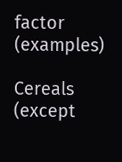factor (examples)

Cereals (except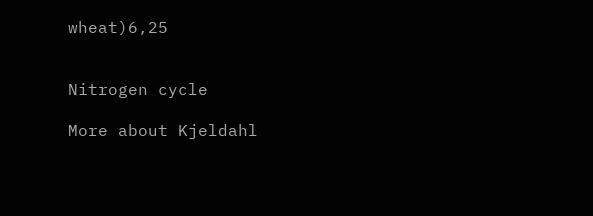wheat)6,25


Nitrogen cycle

More about Kjeldahl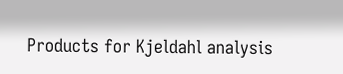Products for Kjeldahl analysis